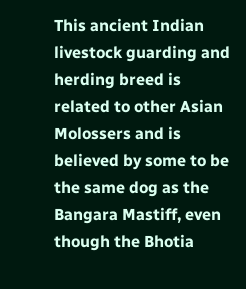This ancient Indian livestock guarding and herding breed is related to other Asian Molossers and is believed by some to be the same dog as the Bangara Mastiff, even though the Bhotia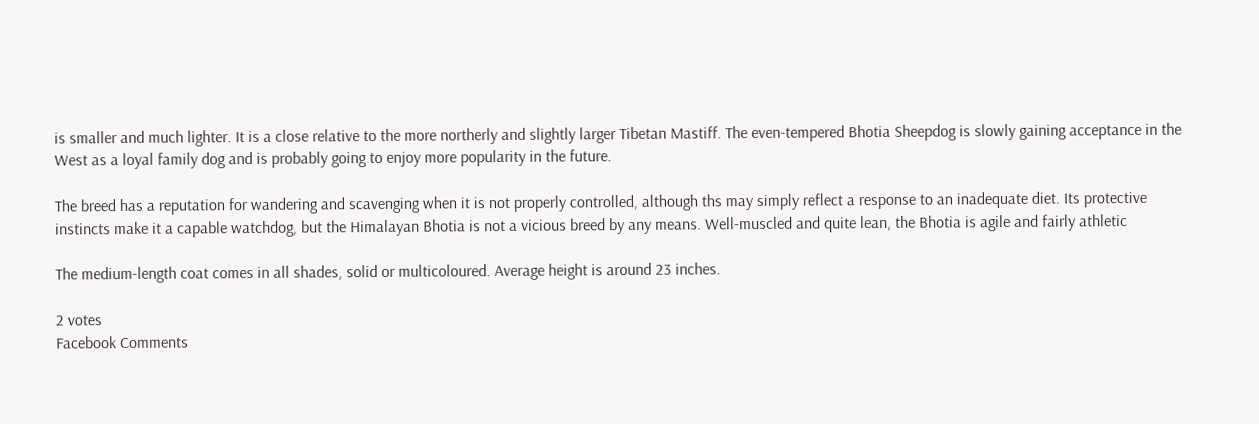is smaller and much lighter. It is a close relative to the more northerly and slightly larger Tibetan Mastiff. The even-tempered Bhotia Sheepdog is slowly gaining acceptance in the West as a loyal family dog and is probably going to enjoy more popularity in the future.

The breed has a reputation for wandering and scavenging when it is not properly controlled, although ths may simply reflect a response to an inadequate diet. Its protective instincts make it a capable watchdog, but the Himalayan Bhotia is not a vicious breed by any means. Well-muscled and quite lean, the Bhotia is agile and fairly athletic

The medium-length coat comes in all shades, solid or multicoloured. Average height is around 23 inches.

2 votes
Facebook Comments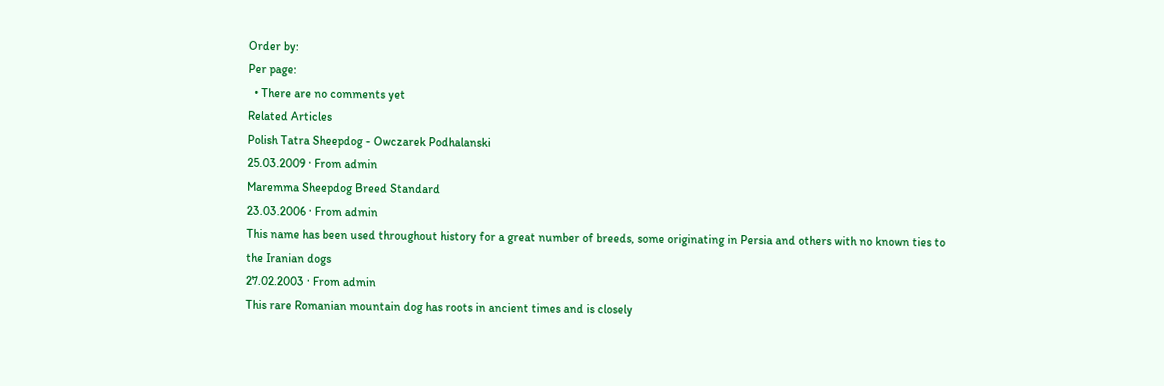Order by:
Per page:
  • There are no comments yet
Related Articles
Polish Tatra Sheepdog - Owczarek Podhalanski
25.03.2009 · From admin
Maremma Sheepdog Breed Standard
23.03.2006 · From admin
This name has been used throughout history for a great number of breeds, some originating in Persia and others with no known ties to the Iranian dogs
27.02.2003 · From admin
This rare Romanian mountain dog has roots in ancient times and is closely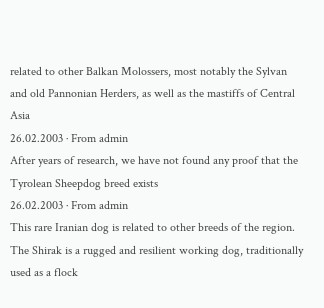related to other Balkan Molossers, most notably the Sylvan and old Pannonian Herders, as well as the mastiffs of Central Asia
26.02.2003 · From admin
After years of research, we have not found any proof that the Tyrolean Sheepdog breed exists
26.02.2003 · From admin
This rare Iranian dog is related to other breeds of the region. The Shirak is a rugged and resilient working dog, traditionally used as a flock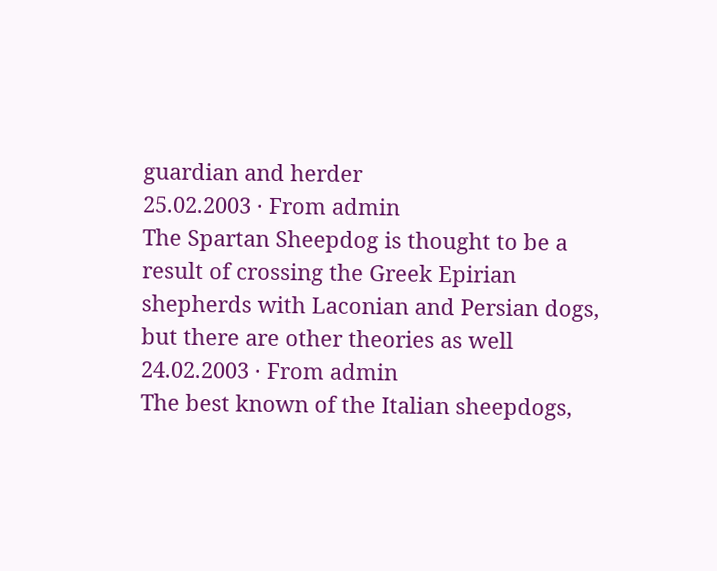guardian and herder
25.02.2003 · From admin
The Spartan Sheepdog is thought to be a result of crossing the Greek Epirian shepherds with Laconian and Persian dogs, but there are other theories as well
24.02.2003 · From admin
The best known of the Italian sheepdogs,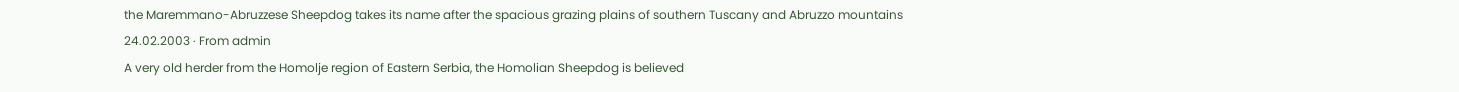the Maremmano-Abruzzese Sheepdog takes its name after the spacious grazing plains of southern Tuscany and Abruzzo mountains
24.02.2003 · From admin
A very old herder from the Homolje region of Eastern Serbia, the Homolian Sheepdog is believed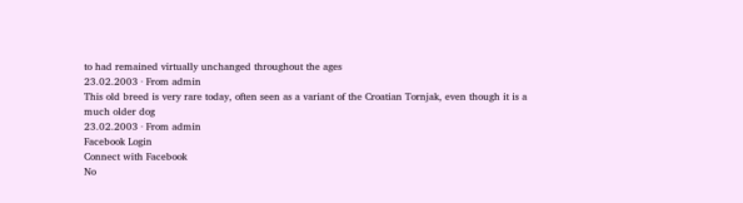to had remained virtually unchanged throughout the ages
23.02.2003 · From admin
This old breed is very rare today, often seen as a variant of the Croatian Tornjak, even though it is a much older dog
23.02.2003 · From admin
Facebook Login
Connect with Facebook
No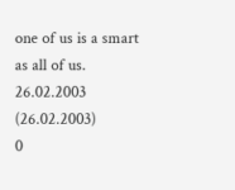one of us is a smart as all of us.
26.02.2003 (26.02.2003)
0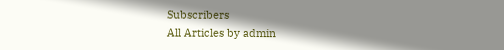Subscribers
All Articles by admin